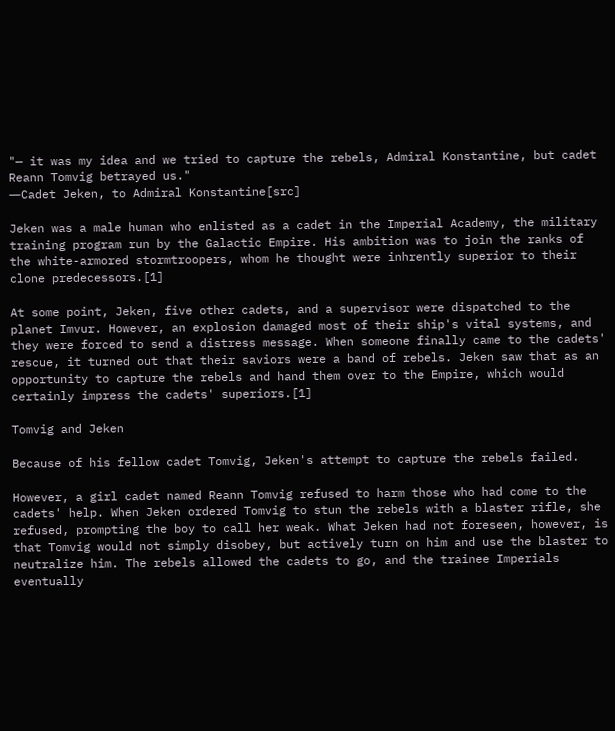"— it was my idea and we tried to capture the rebels, Admiral Konstantine, but cadet Reann Tomvig betrayed us."
―Cadet Jeken, to Admiral Konstantine[src]

Jeken was a male human who enlisted as a cadet in the Imperial Academy, the military training program run by the Galactic Empire. His ambition was to join the ranks of the white-armored stormtroopers, whom he thought were inhrently superior to their clone predecessors.[1]

At some point, Jeken, five other cadets, and a supervisor were dispatched to the planet Imvur. However, an explosion damaged most of their ship's vital systems, and they were forced to send a distress message. When someone finally came to the cadets' rescue, it turned out that their saviors were a band of rebels. Jeken saw that as an opportunity to capture the rebels and hand them over to the Empire, which would certainly impress the cadets' superiors.[1]

Tomvig and Jeken

Because of his fellow cadet Tomvig, Jeken's attempt to capture the rebels failed.

However, a girl cadet named Reann Tomvig refused to harm those who had come to the cadets' help. When Jeken ordered Tomvig to stun the rebels with a blaster rifle, she refused, prompting the boy to call her weak. What Jeken had not foreseen, however, is that Tomvig would not simply disobey, but actively turn on him and use the blaster to neutralize him. The rebels allowed the cadets to go, and the trainee Imperials eventually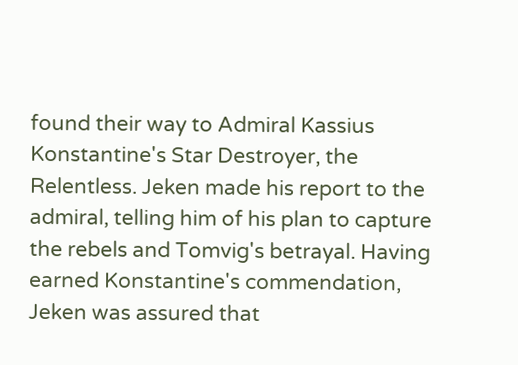found their way to Admiral Kassius Konstantine's Star Destroyer, the Relentless. Jeken made his report to the admiral, telling him of his plan to capture the rebels and Tomvig's betrayal. Having earned Konstantine's commendation, Jeken was assured that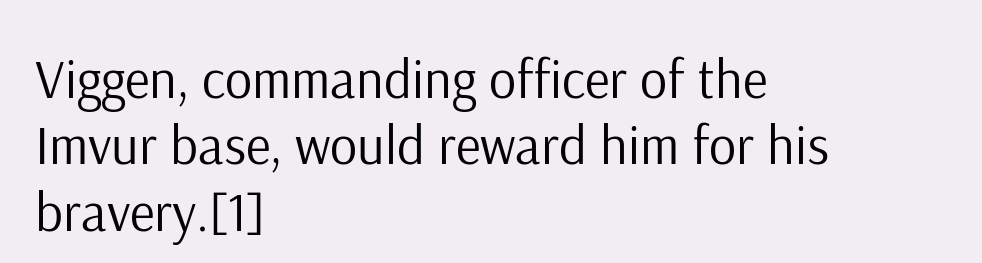Viggen, commanding officer of the Imvur base, would reward him for his bravery.[1]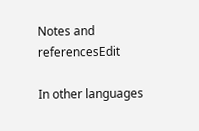Notes and referencesEdit

In other languages